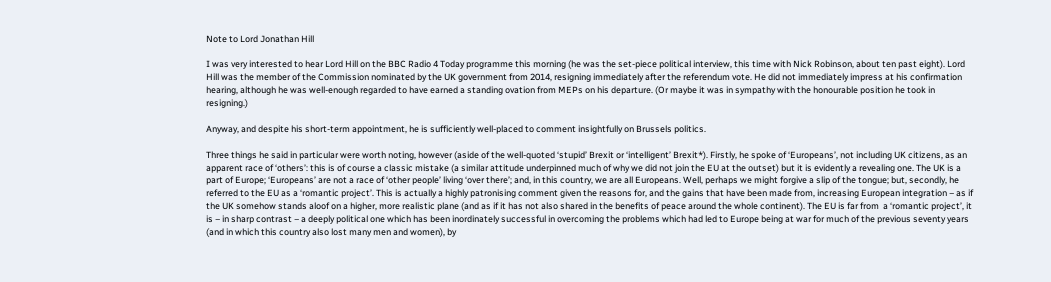Note to Lord Jonathan Hill

I was very interested to hear Lord Hill on the BBC Radio 4 Today programme this morning (he was the set-piece political interview, this time with Nick Robinson, about ten past eight). Lord Hill was the member of the Commission nominated by the UK government from 2014, resigning immediately after the referendum vote. He did not immediately impress at his confirmation hearing, although he was well-enough regarded to have earned a standing ovation from MEPs on his departure. (Or maybe it was in sympathy with the honourable position he took in resigning.)

Anyway, and despite his short-term appointment, he is sufficiently well-placed to comment insightfully on Brussels politics.

Three things he said in particular were worth noting, however (aside of the well-quoted ‘stupid’ Brexit or ‘intelligent’ Brexit*). Firstly, he spoke of ‘Europeans’, not including UK citizens, as an apparent race of ‘others’: this is of course a classic mistake (a similar attitude underpinned much of why we did not join the EU at the outset) but it is evidently a revealing one. The UK is a part of Europe; ‘Europeans’ are not a race of ‘other people’ living ‘over there’; and, in this country, we are all Europeans. Well, perhaps we might forgive a slip of the tongue; but, secondly, he referred to the EU as a ‘romantic project’. This is actually a highly patronising comment given the reasons for, and the gains that have been made from, increasing European integration – as if the UK somehow stands aloof on a higher, more realistic plane (and as if it has not also shared in the benefits of peace around the whole continent). The EU is far from  a ‘romantic project’, it is – in sharp contrast – a deeply political one which has been inordinately successful in overcoming the problems which had led to Europe being at war for much of the previous seventy years (and in which this country also lost many men and women), by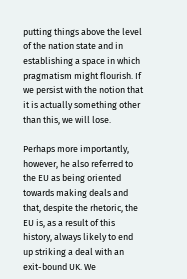putting things above the level of the nation state and in establishing a space in which pragmatism might flourish. If we persist with the notion that it is actually something other than this, we will lose.

Perhaps more importantly, however, he also referred to the EU as being oriented towards making deals and that, despite the rhetoric, the EU is, as a result of this history, always likely to end up striking a deal with an exit-bound UK. We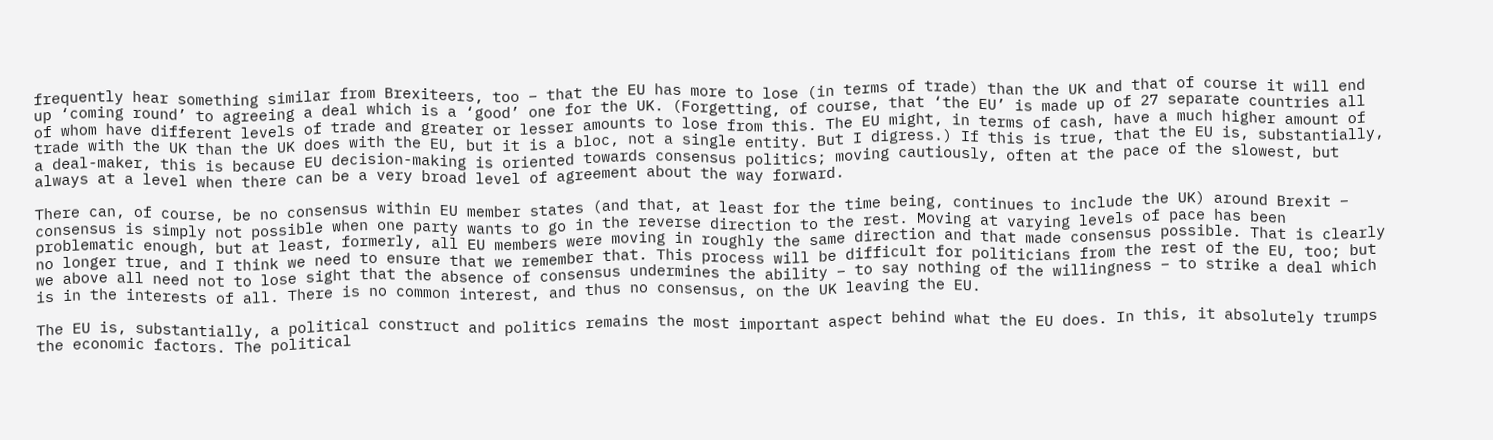frequently hear something similar from Brexiteers, too – that the EU has more to lose (in terms of trade) than the UK and that of course it will end up ‘coming round’ to agreeing a deal which is a ‘good’ one for the UK. (Forgetting, of course, that ‘the EU’ is made up of 27 separate countries all of whom have different levels of trade and greater or lesser amounts to lose from this. The EU might, in terms of cash, have a much higher amount of trade with the UK than the UK does with the EU, but it is a bloc, not a single entity. But I digress.) If this is true, that the EU is, substantially, a deal-maker, this is because EU decision-making is oriented towards consensus politics; moving cautiously, often at the pace of the slowest, but always at a level when there can be a very broad level of agreement about the way forward.

There can, of course, be no consensus within EU member states (and that, at least for the time being, continues to include the UK) around Brexit – consensus is simply not possible when one party wants to go in the reverse direction to the rest. Moving at varying levels of pace has been problematic enough, but at least, formerly, all EU members were moving in roughly the same direction and that made consensus possible. That is clearly no longer true, and I think we need to ensure that we remember that. This process will be difficult for politicians from the rest of the EU, too; but we above all need not to lose sight that the absence of consensus undermines the ability – to say nothing of the willingness – to strike a deal which is in the interests of all. There is no common interest, and thus no consensus, on the UK leaving the EU.

The EU is, substantially, a political construct and politics remains the most important aspect behind what the EU does. In this, it absolutely trumps the economic factors. The political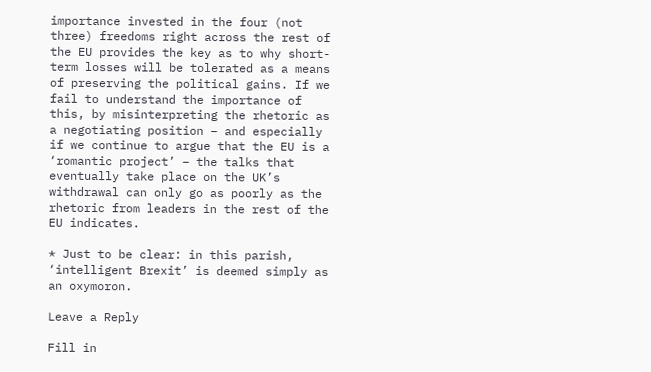importance invested in the four (not three) freedoms right across the rest of the EU provides the key as to why short-term losses will be tolerated as a means of preserving the political gains. If we fail to understand the importance of this, by misinterpreting the rhetoric as a negotiating position – and especially if we continue to argue that the EU is a ‘romantic project’ – the talks that eventually take place on the UK’s withdrawal can only go as poorly as the rhetoric from leaders in the rest of the EU indicates.

* Just to be clear: in this parish, ‘intelligent Brexit’ is deemed simply as an oxymoron.

Leave a Reply

Fill in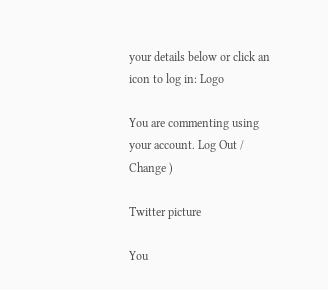your details below or click an icon to log in: Logo

You are commenting using your account. Log Out /  Change )

Twitter picture

You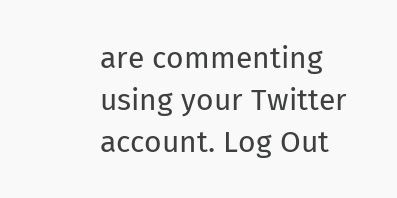are commenting using your Twitter account. Log Out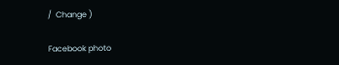/  Change )

Facebook photo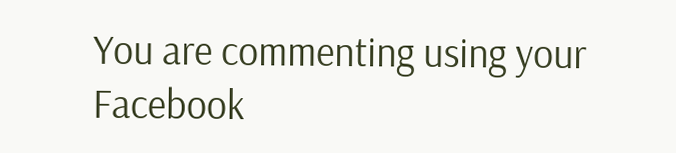You are commenting using your Facebook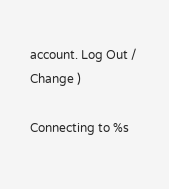account. Log Out /  Change )

Connecting to %s